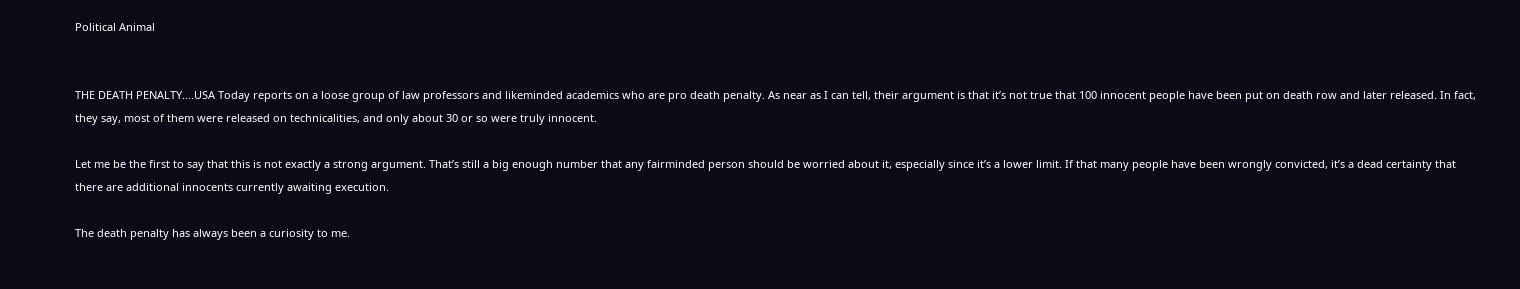Political Animal


THE DEATH PENALTY….USA Today reports on a loose group of law professors and likeminded academics who are pro death penalty. As near as I can tell, their argument is that it’s not true that 100 innocent people have been put on death row and later released. In fact, they say, most of them were released on technicalities, and only about 30 or so were truly innocent.

Let me be the first to say that this is not exactly a strong argument. That’s still a big enough number that any fairminded person should be worried about it, especially since it’s a lower limit. If that many people have been wrongly convicted, it’s a dead certainty that there are additional innocents currently awaiting execution.

The death penalty has always been a curiosity to me.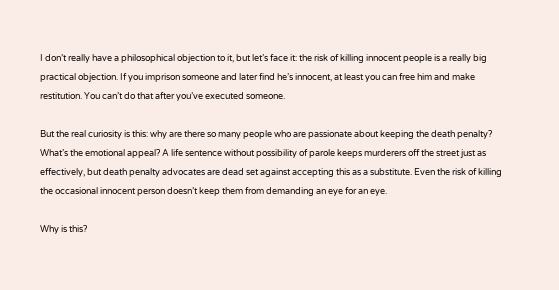I don’t really have a philosophical objection to it, but let’s face it: the risk of killing innocent people is a really big practical objection. If you imprison someone and later find he’s innocent, at least you can free him and make restitution. You can’t do that after you’ve executed someone.

But the real curiosity is this: why are there so many people who are passionate about keeping the death penalty? What’s the emotional appeal? A life sentence without possibility of parole keeps murderers off the street just as effectively, but death penalty advocates are dead set against accepting this as a substitute. Even the risk of killing the occasional innocent person doesn’t keep them from demanding an eye for an eye.

Why is this?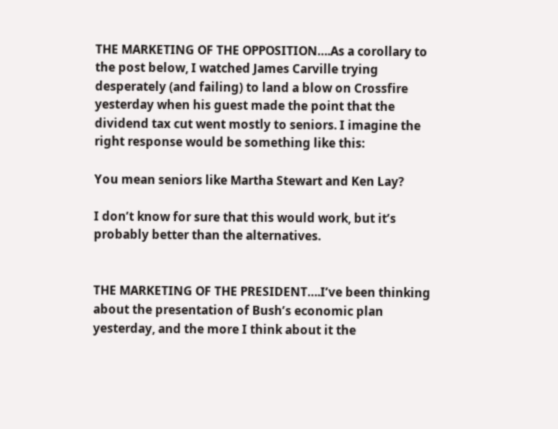THE MARKETING OF THE OPPOSITION….As a corollary to the post below, I watched James Carville trying desperately (and failing) to land a blow on Crossfire yesterday when his guest made the point that the dividend tax cut went mostly to seniors. I imagine the right response would be something like this:

You mean seniors like Martha Stewart and Ken Lay?

I don’t know for sure that this would work, but it’s probably better than the alternatives.


THE MARKETING OF THE PRESIDENT….I’ve been thinking about the presentation of Bush’s economic plan yesterday, and the more I think about it the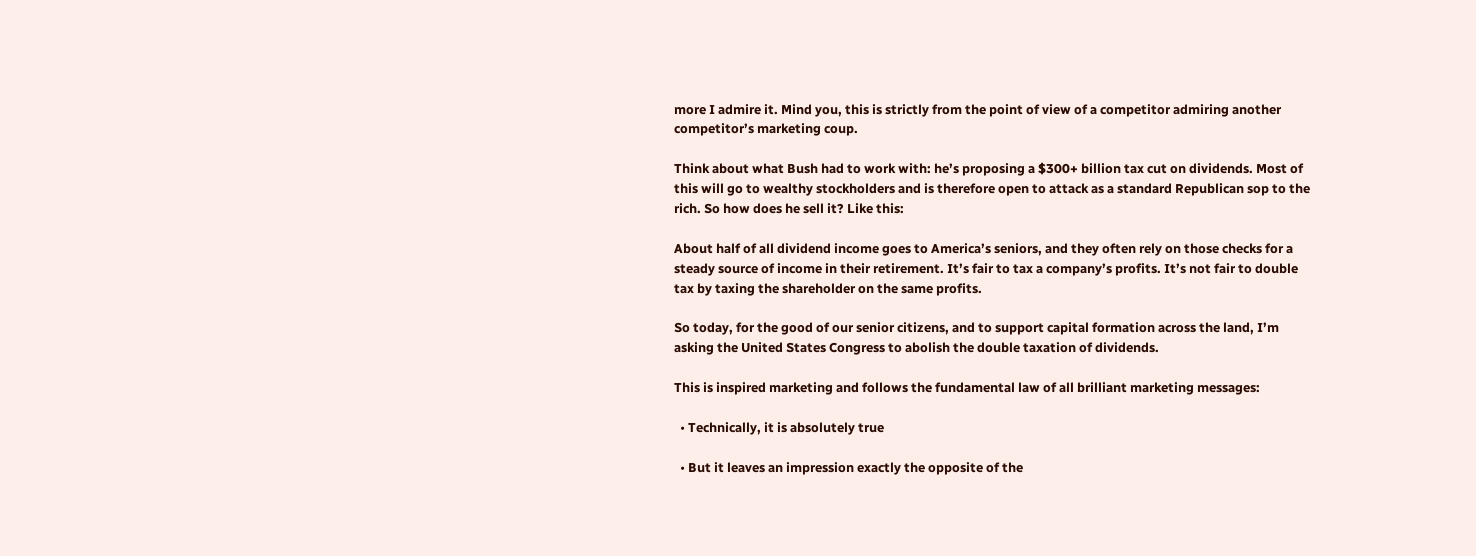more I admire it. Mind you, this is strictly from the point of view of a competitor admiring another competitor’s marketing coup.

Think about what Bush had to work with: he’s proposing a $300+ billion tax cut on dividends. Most of this will go to wealthy stockholders and is therefore open to attack as a standard Republican sop to the rich. So how does he sell it? Like this:

About half of all dividend income goes to America’s seniors, and they often rely on those checks for a steady source of income in their retirement. It’s fair to tax a company’s profits. It’s not fair to double tax by taxing the shareholder on the same profits.

So today, for the good of our senior citizens, and to support capital formation across the land, I’m asking the United States Congress to abolish the double taxation of dividends.

This is inspired marketing and follows the fundamental law of all brilliant marketing messages:

  • Technically, it is absolutely true

  • But it leaves an impression exactly the opposite of the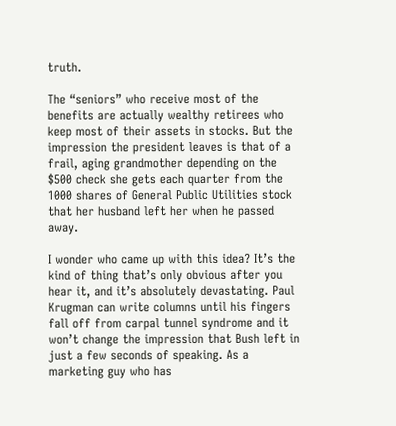truth.

The “seniors” who receive most of the benefits are actually wealthy retirees who keep most of their assets in stocks. But the impression the president leaves is that of a frail, aging grandmother depending on the $500 check she gets each quarter from the 1000 shares of General Public Utilities stock that her husband left her when he passed away.

I wonder who came up with this idea? It’s the kind of thing that’s only obvious after you hear it, and it’s absolutely devastating. Paul Krugman can write columns until his fingers fall off from carpal tunnel syndrome and it won’t change the impression that Bush left in just a few seconds of speaking. As a marketing guy who has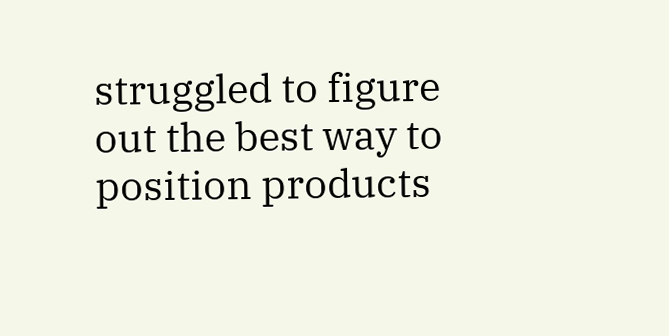struggled to figure out the best way to position products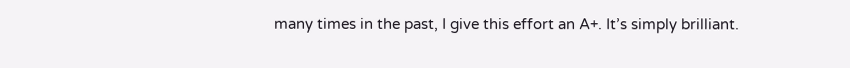many times in the past, I give this effort an A+. It’s simply brilliant.